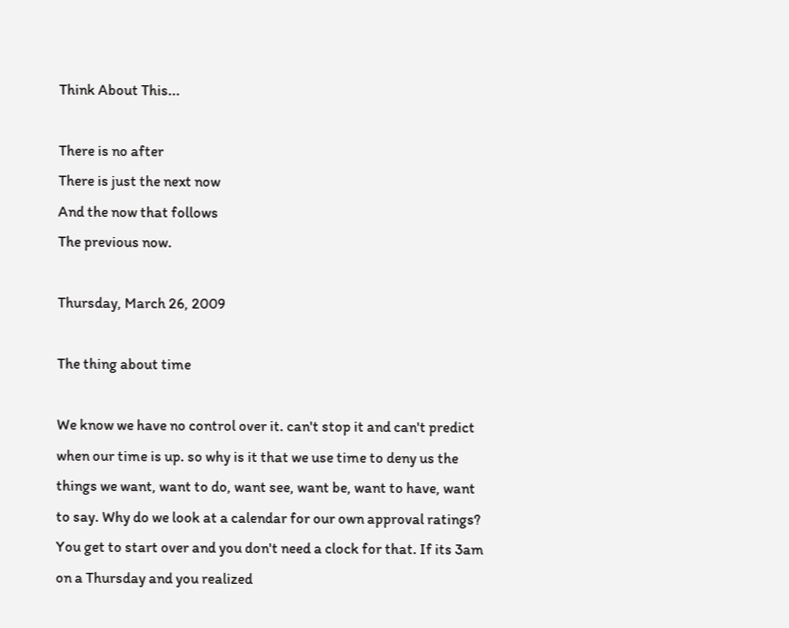Think About This...

There is no after
There is just the next now
And the now that follows
The previous now.

Thursday, March 26, 2009

The thing about time

We know we have no control over it. can't stop it and can't predict when our time is up. so why is it that we use time to deny us the things we want, want to do, want see, want be, want to have, want to say. Why do we look at a calendar for our own approval ratings? You get to start over and you don't need a clock for that. If its 3am on a Thursday and you realized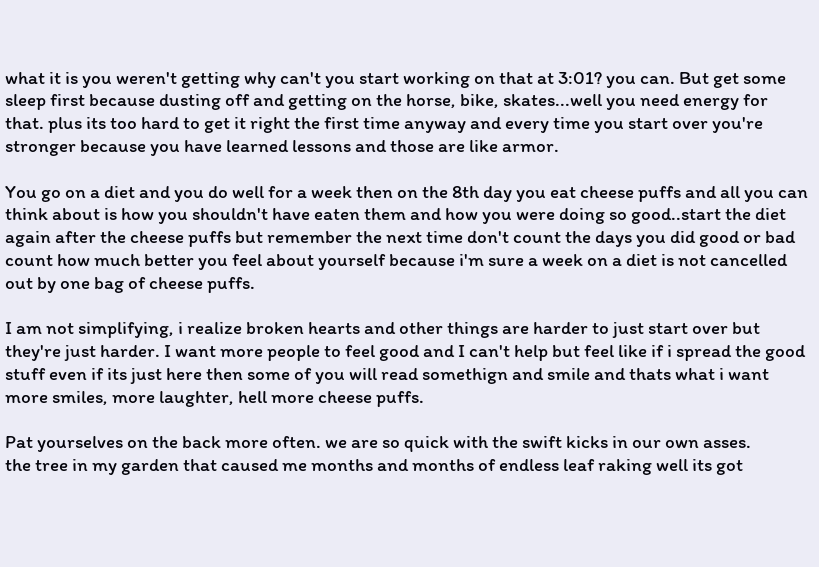what it is you weren't getting why can't you start working on that at 3:01? you can. But get some sleep first because dusting off and getting on the horse, bike, skates...well you need energy for that. plus its too hard to get it right the first time anyway and every time you start over you're stronger because you have learned lessons and those are like armor.

You go on a diet and you do well for a week then on the 8th day you eat cheese puffs and all you can think about is how you shouldn't have eaten them and how you were doing so good..start the diet again after the cheese puffs but remember the next time don't count the days you did good or bad count how much better you feel about yourself because i'm sure a week on a diet is not cancelled out by one bag of cheese puffs.

I am not simplifying, i realize broken hearts and other things are harder to just start over but they're just harder. I want more people to feel good and I can't help but feel like if i spread the good stuff even if its just here then some of you will read somethign and smile and thats what i want more smiles, more laughter, hell more cheese puffs.

Pat yourselves on the back more often. we are so quick with the swift kicks in our own asses.
the tree in my garden that caused me months and months of endless leaf raking well its got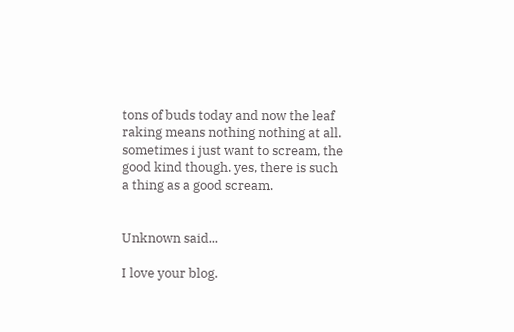tons of buds today and now the leaf raking means nothing nothing at all.
sometimes i just want to scream, the good kind though. yes, there is such a thing as a good scream.


Unknown said...

I love your blog.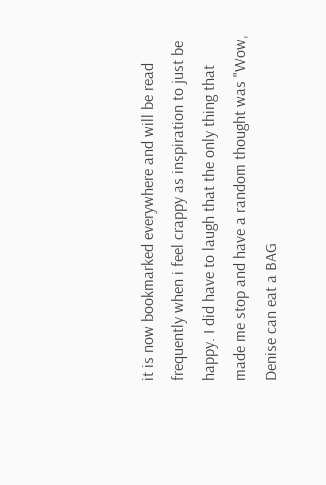it is now bookmarked everywhere and will be read frequently when i feel crappy as inspiration to just be happy. I did have to laugh that the only thing that made me stop and have a random thought was "Wow, Denise can eat a BAG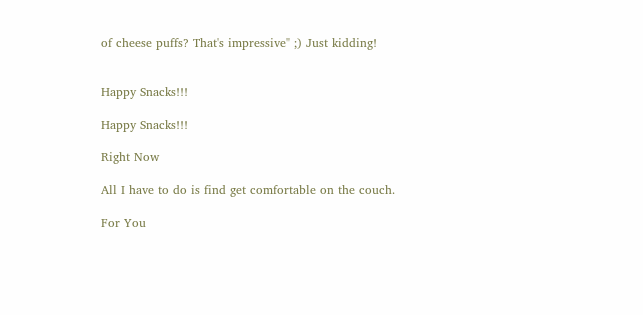of cheese puffs? That's impressive" ;) Just kidding!


Happy Snacks!!!

Happy Snacks!!!

Right Now

All I have to do is find get comfortable on the couch.

For You